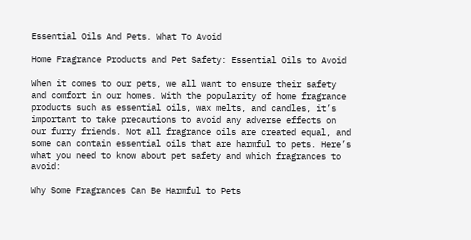Essential Oils And Pets. What To Avoid

Home Fragrance Products and Pet Safety: Essential Oils to Avoid

When it comes to our pets, we all want to ensure their safety and comfort in our homes. With the popularity of home fragrance products such as essential oils, wax melts, and candles, it’s important to take precautions to avoid any adverse effects on our furry friends. Not all fragrance oils are created equal, and some can contain essential oils that are harmful to pets. Here’s what you need to know about pet safety and which fragrances to avoid:

Why Some Fragrances Can Be Harmful to Pets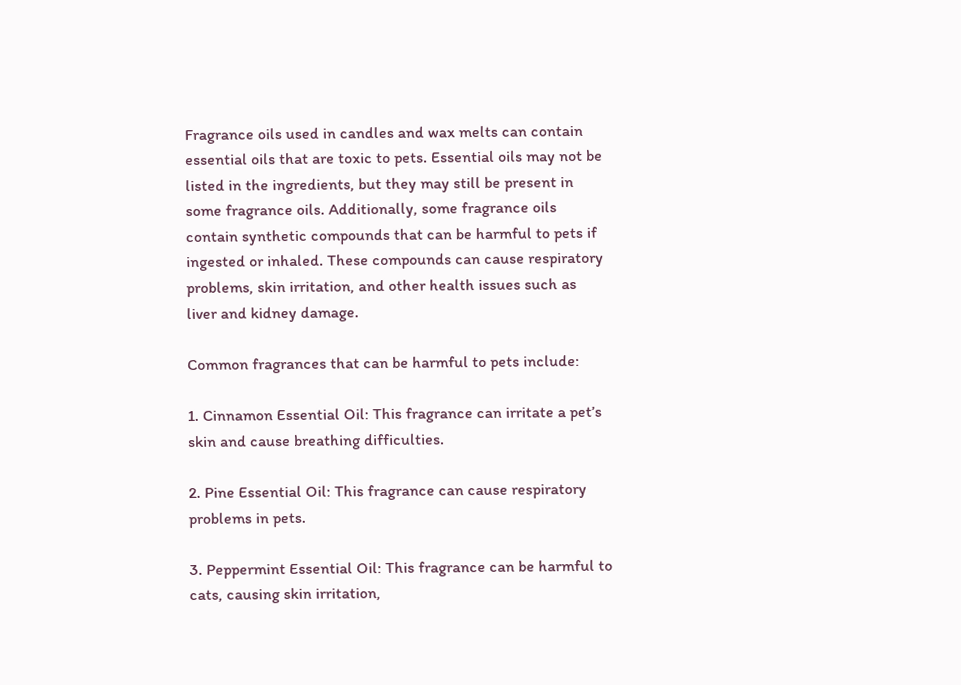Fragrance oils used in candles and wax melts can contain essential oils that are toxic to pets. Essential oils may not be listed in the ingredients, but they may still be present in some fragrance oils. Additionally, some fragrance oils contain synthetic compounds that can be harmful to pets if ingested or inhaled. These compounds can cause respiratory problems, skin irritation, and other health issues such as liver and kidney damage.

Common fragrances that can be harmful to pets include:

1. Cinnamon Essential Oil: This fragrance can irritate a pet’s skin and cause breathing difficulties.

2. Pine Essential Oil: This fragrance can cause respiratory problems in pets.

3. Peppermint Essential Oil: This fragrance can be harmful to cats, causing skin irritation,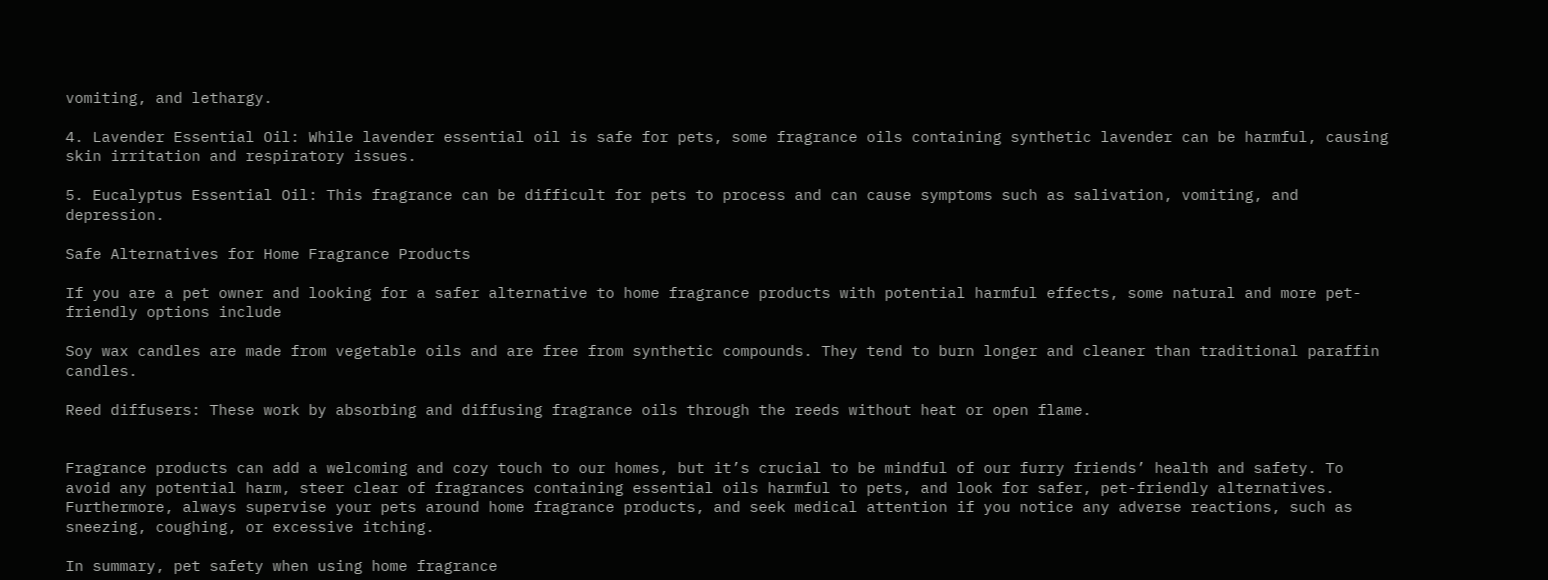vomiting, and lethargy.

4. Lavender Essential Oil: While lavender essential oil is safe for pets, some fragrance oils containing synthetic lavender can be harmful, causing skin irritation and respiratory issues.

5. Eucalyptus Essential Oil: This fragrance can be difficult for pets to process and can cause symptoms such as salivation, vomiting, and depression.

Safe Alternatives for Home Fragrance Products

If you are a pet owner and looking for a safer alternative to home fragrance products with potential harmful effects, some natural and more pet-friendly options include

Soy wax candles are made from vegetable oils and are free from synthetic compounds. They tend to burn longer and cleaner than traditional paraffin candles.

Reed diffusers: These work by absorbing and diffusing fragrance oils through the reeds without heat or open flame.


Fragrance products can add a welcoming and cozy touch to our homes, but it’s crucial to be mindful of our furry friends’ health and safety. To avoid any potential harm, steer clear of fragrances containing essential oils harmful to pets, and look for safer, pet-friendly alternatives. Furthermore, always supervise your pets around home fragrance products, and seek medical attention if you notice any adverse reactions, such as sneezing, coughing, or excessive itching.

In summary, pet safety when using home fragrance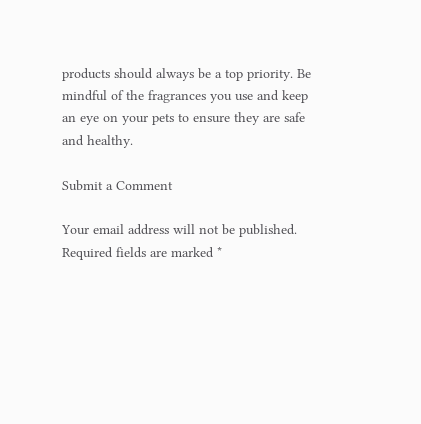products should always be a top priority. Be mindful of the fragrances you use and keep an eye on your pets to ensure they are safe and healthy.

Submit a Comment

Your email address will not be published. Required fields are marked *